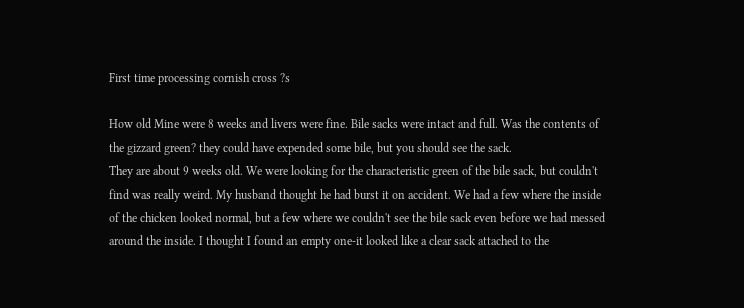First time processing cornish cross ?s

How old Mine were 8 weeks and livers were fine. Bile sacks were intact and full. Was the contents of the gizzard green? they could have expended some bile, but you should see the sack.
They are about 9 weeks old. We were looking for the characteristic green of the bile sack, but couldn't find was really weird. My husband thought he had burst it on accident. We had a few where the inside of the chicken looked normal, but a few where we couldn't see the bile sack even before we had messed around the inside. I thought I found an empty one-it looked like a clear sack attached to the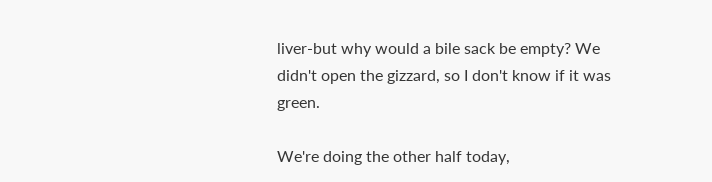liver-but why would a bile sack be empty? We didn't open the gizzard, so I don't know if it was green.

We're doing the other half today,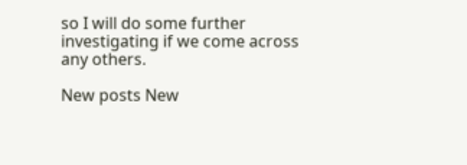so I will do some further investigating if we come across any others.

New posts New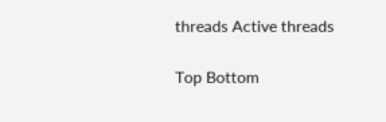threads Active threads

Top Bottom